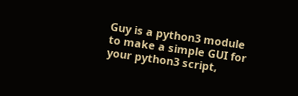Guy is a python3 module to make a simple GUI for your python3 script,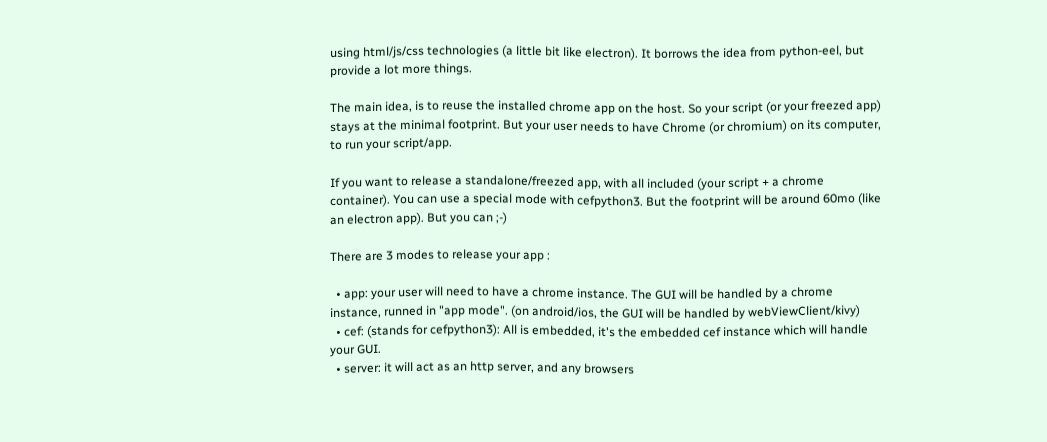using html/js/css technologies (a little bit like electron). It borrows the idea from python-eel, but provide a lot more things.

The main idea, is to reuse the installed chrome app on the host. So your script (or your freezed app) stays at the minimal footprint. But your user needs to have Chrome (or chromium) on its computer, to run your script/app.

If you want to release a standalone/freezed app, with all included (your script + a chrome container). You can use a special mode with cefpython3. But the footprint will be around 60mo (like an electron app). But you can ;-)

There are 3 modes to release your app :

  • app: your user will need to have a chrome instance. The GUI will be handled by a chrome instance, runned in "app mode". (on android/ios, the GUI will be handled by webViewClient/kivy)
  • cef: (stands for cefpython3): All is embedded, it's the embedded cef instance which will handle your GUI.
  • server: it will act as an http server, and any browsers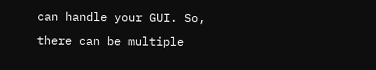can handle your GUI. So, there can be multiple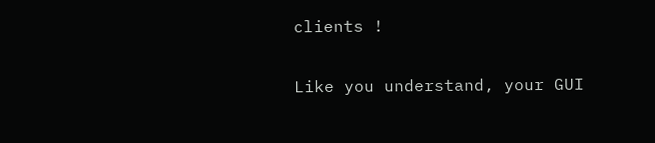clients !

Like you understand, your GUI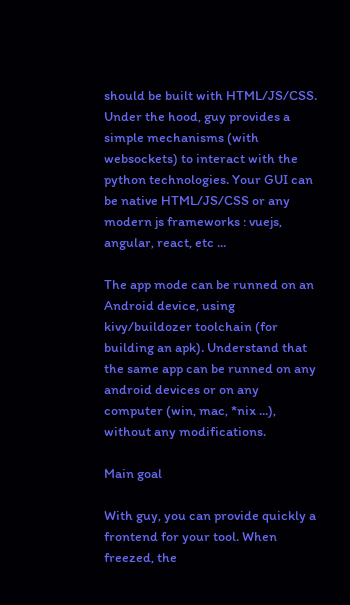should be built with HTML/JS/CSS. Under the hood, guy provides a simple mechanisms (with websockets) to interact with the python technologies. Your GUI can be native HTML/JS/CSS or any modern js frameworks : vuejs, angular, react, etc ...

The app mode can be runned on an Android device, using kivy/buildozer toolchain (for building an apk). Understand that the same app can be runned on any android devices or on any computer (win, mac, *nix ...), without any modifications.

Main goal

With guy, you can provide quickly a frontend for your tool. When freezed, the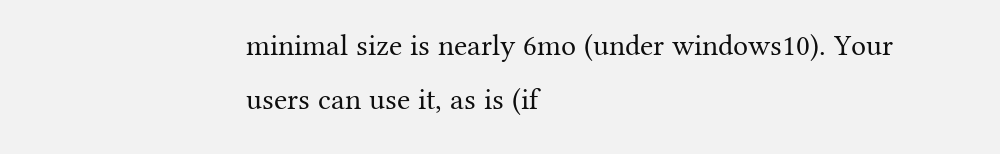minimal size is nearly 6mo (under windows10). Your users can use it, as is (if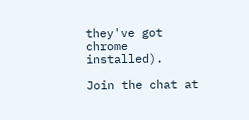they've got chrome installed).

Join the chat at